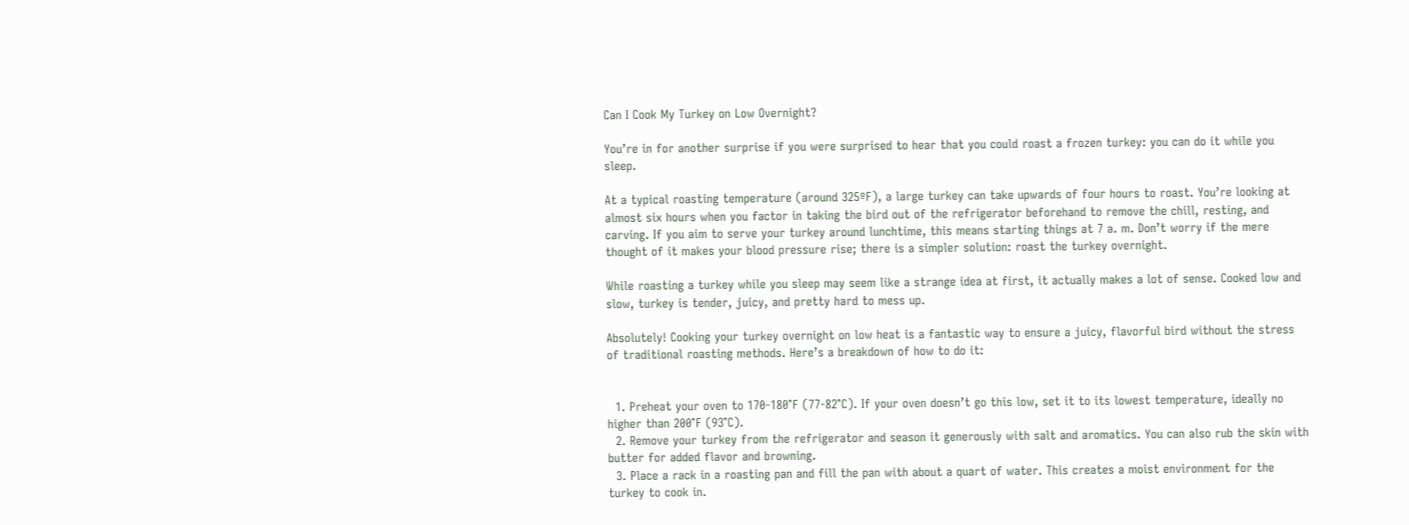Can I Cook My Turkey on Low Overnight?

You’re in for another surprise if you were surprised to hear that you could roast a frozen turkey: you can do it while you sleep.

At a typical roasting temperature (around 325ºF), a large turkey can take upwards of four hours to roast. You’re looking at almost six hours when you factor in taking the bird out of the refrigerator beforehand to remove the chill, resting, and carving. If you aim to serve your turkey around lunchtime, this means starting things at 7 a. m. Don’t worry if the mere thought of it makes your blood pressure rise; there is a simpler solution: roast the turkey overnight.

While roasting a turkey while you sleep may seem like a strange idea at first, it actually makes a lot of sense. Cooked low and slow, turkey is tender, juicy, and pretty hard to mess up.

Absolutely! Cooking your turkey overnight on low heat is a fantastic way to ensure a juicy, flavorful bird without the stress of traditional roasting methods. Here’s a breakdown of how to do it:


  1. Preheat your oven to 170-180°F (77-82°C). If your oven doesn’t go this low, set it to its lowest temperature, ideally no higher than 200°F (93°C).
  2. Remove your turkey from the refrigerator and season it generously with salt and aromatics. You can also rub the skin with butter for added flavor and browning.
  3. Place a rack in a roasting pan and fill the pan with about a quart of water. This creates a moist environment for the turkey to cook in.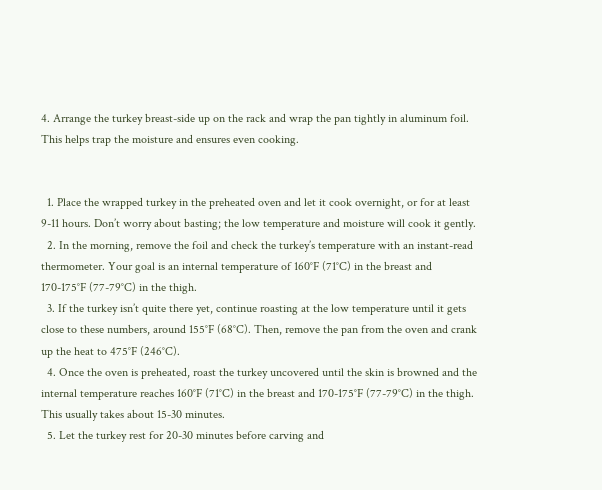4. Arrange the turkey breast-side up on the rack and wrap the pan tightly in aluminum foil. This helps trap the moisture and ensures even cooking.


  1. Place the wrapped turkey in the preheated oven and let it cook overnight, or for at least 9-11 hours. Don’t worry about basting; the low temperature and moisture will cook it gently.
  2. In the morning, remove the foil and check the turkey’s temperature with an instant-read thermometer. Your goal is an internal temperature of 160°F (71°C) in the breast and 170-175°F (77-79°C) in the thigh.
  3. If the turkey isn’t quite there yet, continue roasting at the low temperature until it gets close to these numbers, around 155°F (68°C). Then, remove the pan from the oven and crank up the heat to 475°F (246°C).
  4. Once the oven is preheated, roast the turkey uncovered until the skin is browned and the internal temperature reaches 160°F (71°C) in the breast and 170-175°F (77-79°C) in the thigh. This usually takes about 15-30 minutes.
  5. Let the turkey rest for 20-30 minutes before carving and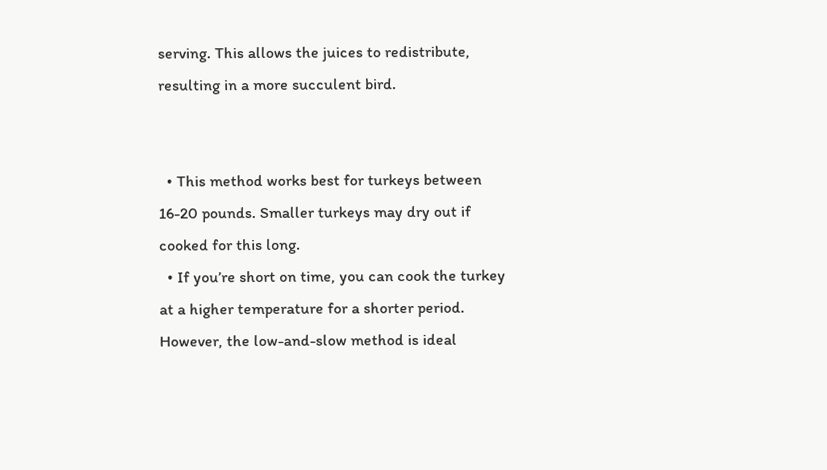serving. This allows the juices to redistribute, resulting in a more succulent bird.


  • This method works best for turkeys between 16-20 pounds. Smaller turkeys may dry out if cooked for this long.
  • If you’re short on time, you can cook the turkey at a higher temperature for a shorter period. However, the low-and-slow method is ideal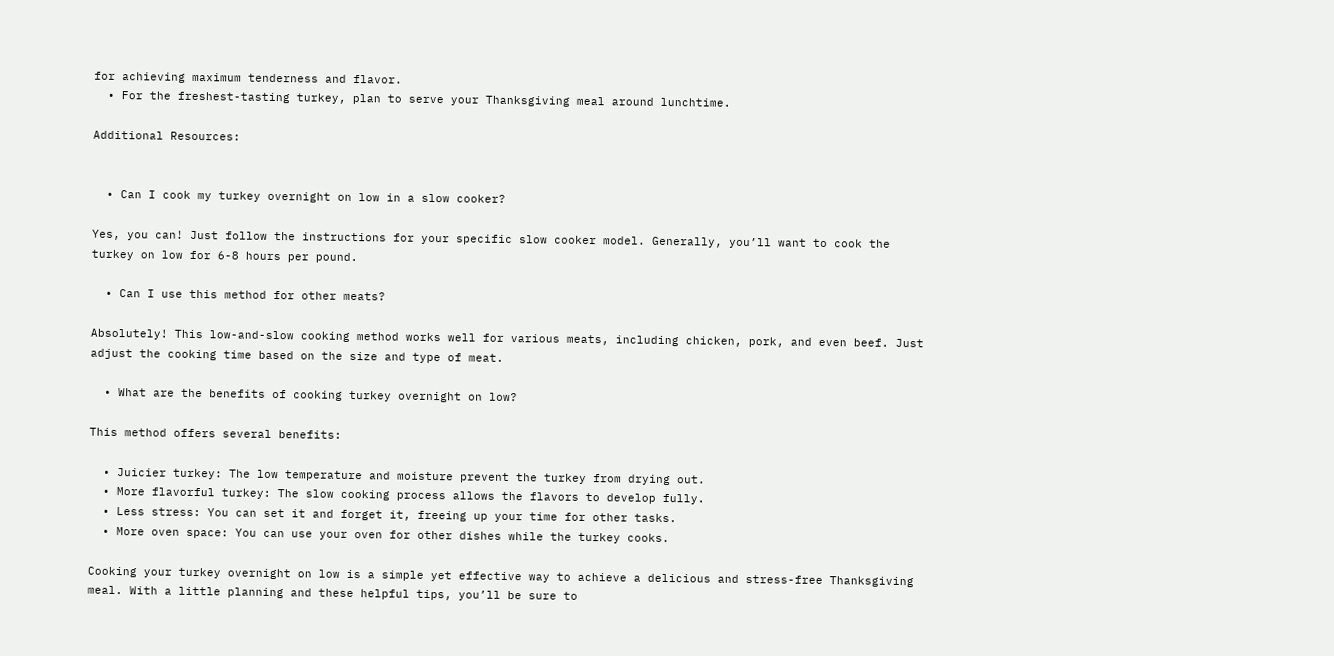for achieving maximum tenderness and flavor.
  • For the freshest-tasting turkey, plan to serve your Thanksgiving meal around lunchtime.

Additional Resources:


  • Can I cook my turkey overnight on low in a slow cooker?

Yes, you can! Just follow the instructions for your specific slow cooker model. Generally, you’ll want to cook the turkey on low for 6-8 hours per pound.

  • Can I use this method for other meats?

Absolutely! This low-and-slow cooking method works well for various meats, including chicken, pork, and even beef. Just adjust the cooking time based on the size and type of meat.

  • What are the benefits of cooking turkey overnight on low?

This method offers several benefits:

  • Juicier turkey: The low temperature and moisture prevent the turkey from drying out.
  • More flavorful turkey: The slow cooking process allows the flavors to develop fully.
  • Less stress: You can set it and forget it, freeing up your time for other tasks.
  • More oven space: You can use your oven for other dishes while the turkey cooks.

Cooking your turkey overnight on low is a simple yet effective way to achieve a delicious and stress-free Thanksgiving meal. With a little planning and these helpful tips, you’ll be sure to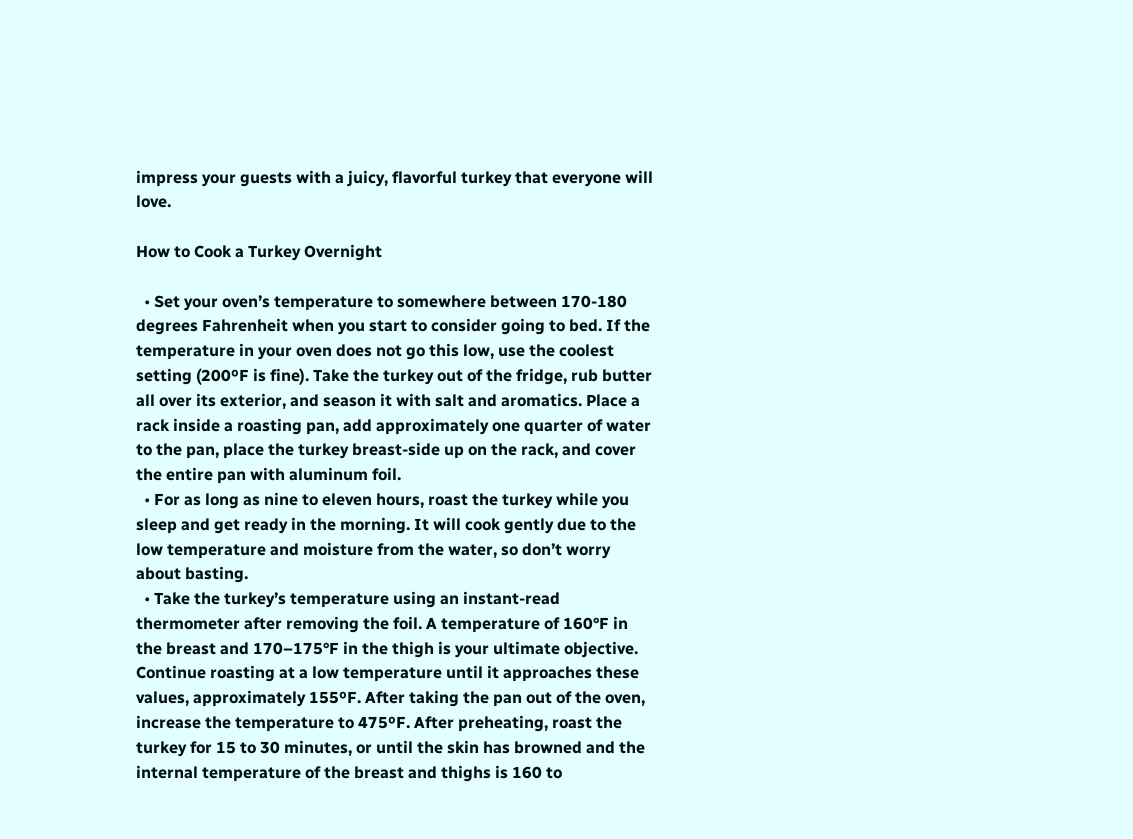impress your guests with a juicy, flavorful turkey that everyone will love.

How to Cook a Turkey Overnight

  • Set your oven’s temperature to somewhere between 170-180 degrees Fahrenheit when you start to consider going to bed. If the temperature in your oven does not go this low, use the coolest setting (200ºF is fine). Take the turkey out of the fridge, rub butter all over its exterior, and season it with salt and aromatics. Place a rack inside a roasting pan, add approximately one quarter of water to the pan, place the turkey breast-side up on the rack, and cover the entire pan with aluminum foil.
  • For as long as nine to eleven hours, roast the turkey while you sleep and get ready in the morning. It will cook gently due to the low temperature and moisture from the water, so don’t worry about basting.
  • Take the turkey’s temperature using an instant-read thermometer after removing the foil. A temperature of 160°F in the breast and 170–175°F in the thigh is your ultimate objective. Continue roasting at a low temperature until it approaches these values, approximately 155ºF. After taking the pan out of the oven, increase the temperature to 475ºF. After preheating, roast the turkey for 15 to 30 minutes, or until the skin has browned and the internal temperature of the breast and thighs is 160 to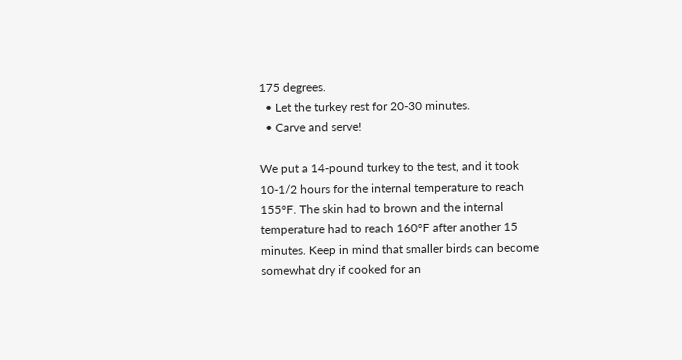175 degrees.
  • Let the turkey rest for 20-30 minutes.
  • Carve and serve!

We put a 14-pound turkey to the test, and it took 10-1/2 hours for the internal temperature to reach 155°F. The skin had to brown and the internal temperature had to reach 160°F after another 15 minutes. Keep in mind that smaller birds can become somewhat dry if cooked for an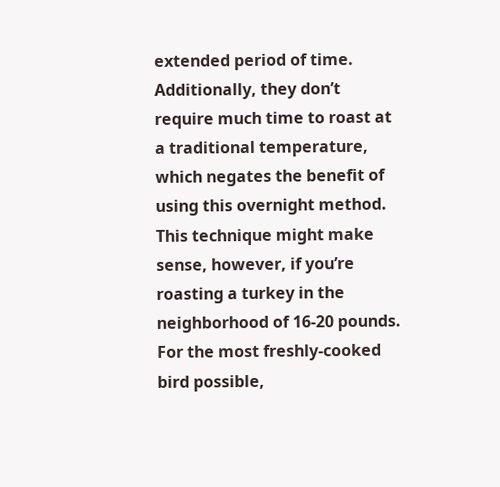extended period of time. Additionally, they don’t require much time to roast at a traditional temperature, which negates the benefit of using this overnight method. This technique might make sense, however, if you’re roasting a turkey in the neighborhood of 16-20 pounds. For the most freshly-cooked bird possible,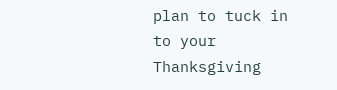plan to tuck in to your Thanksgiving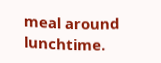meal around lunchtime.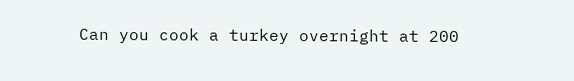Can you cook a turkey overnight at 200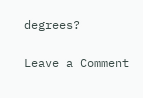degrees?

Leave a Comment